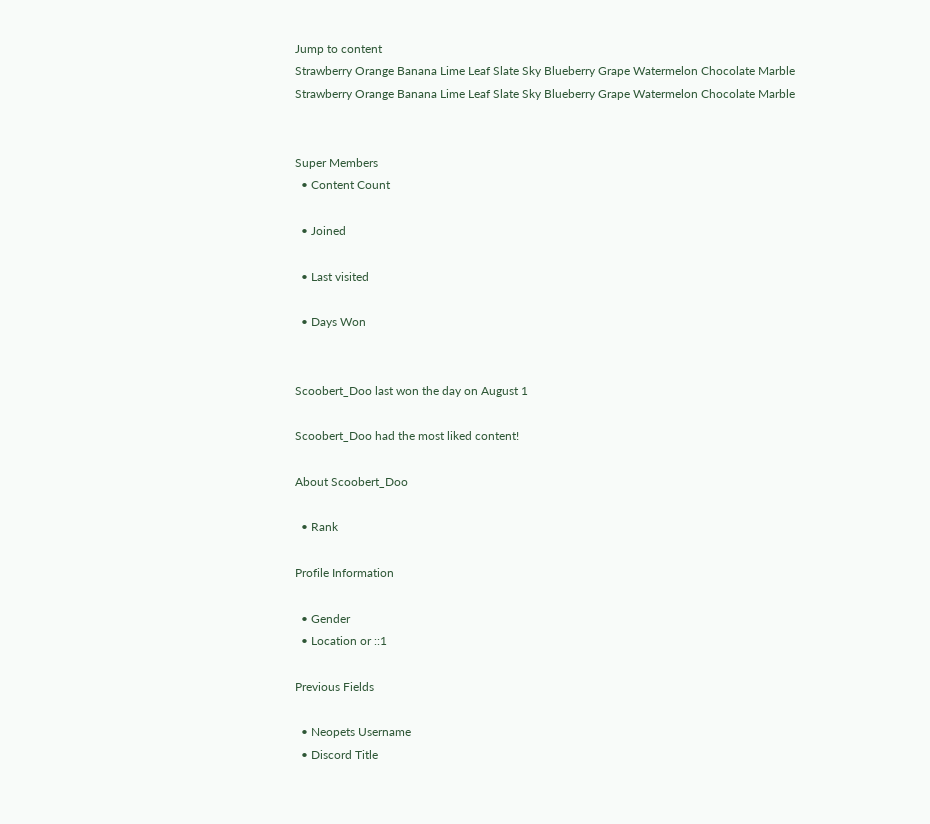Jump to content
Strawberry Orange Banana Lime Leaf Slate Sky Blueberry Grape Watermelon Chocolate Marble
Strawberry Orange Banana Lime Leaf Slate Sky Blueberry Grape Watermelon Chocolate Marble


Super Members
  • Content Count

  • Joined

  • Last visited

  • Days Won


Scoobert_Doo last won the day on August 1

Scoobert_Doo had the most liked content!

About Scoobert_Doo

  • Rank

Profile Information

  • Gender
  • Location or ::1

Previous Fields

  • Neopets Username
  • Discord Title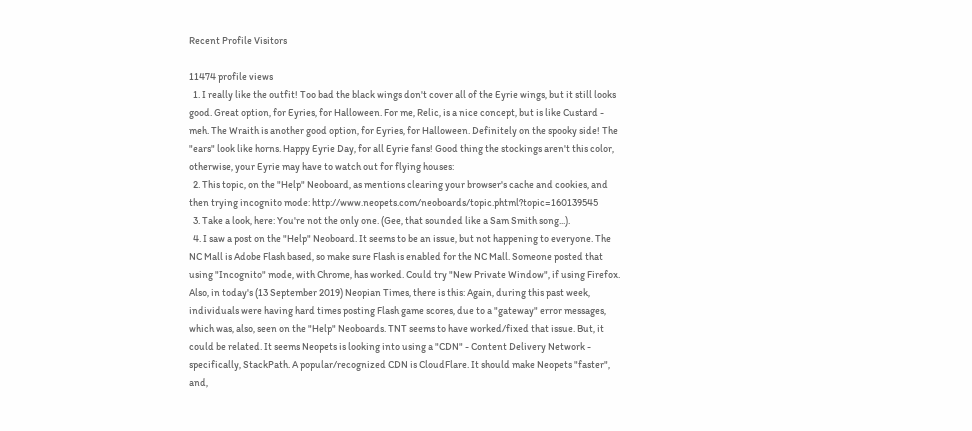Recent Profile Visitors

11474 profile views
  1. I really like the outfit! Too bad the black wings don't cover all of the Eyrie wings, but it still looks good. Great option, for Eyries, for Halloween. For me, Relic, is a nice concept, but is like Custard - meh. The Wraith is another good option, for Eyries, for Halloween. Definitely on the spooky side! The "ears" look like horns. Happy Eyrie Day, for all Eyrie fans! Good thing the stockings aren't this color, otherwise, your Eyrie may have to watch out for flying houses:
  2. This topic, on the "Help" Neoboard, as mentions clearing your browser's cache and cookies, and then trying incognito mode: http://www.neopets.com/neoboards/topic.phtml?topic=160139545
  3. Take a look, here: You're not the only one. (Gee, that sounded like a Sam Smith song...).
  4. I saw a post on the "Help" Neoboard. It seems to be an issue, but not happening to everyone. The NC Mall is Adobe Flash based, so make sure Flash is enabled for the NC Mall. Someone posted that using "Incognito" mode, with Chrome, has worked. Could try "New Private Window", if using Firefox. Also, in today's (13 September 2019) Neopian Times, there is this: Again, during this past week, individuals were having hard times posting Flash game scores, due to a "gateway" error messages, which was, also, seen on the "Help" Neoboards. TNT seems to have worked/fixed that issue. But, it could be related. It seems Neopets is looking into using a "CDN" - Content Delivery Network - specifically, StackPath. A popular/recognized CDN is CloudFlare. It should make Neopets "faster", and,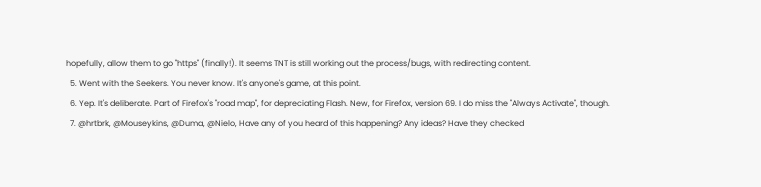hopefully, allow them to go "https" (finally!). It seems TNT is still working out the process/bugs, with redirecting content.
  5. Went with the Seekers. You never know. It's anyone's game, at this point.
  6. Yep. It's deliberate. Part of Firefox's "road map", for depreciating Flash. New, for Firefox, version 69. I do miss the "Always Activate", though.
  7. @hrtbrk, @Mouseykins, @Duma, @Nielo, Have any of you heard of this happening? Any ideas? Have they checked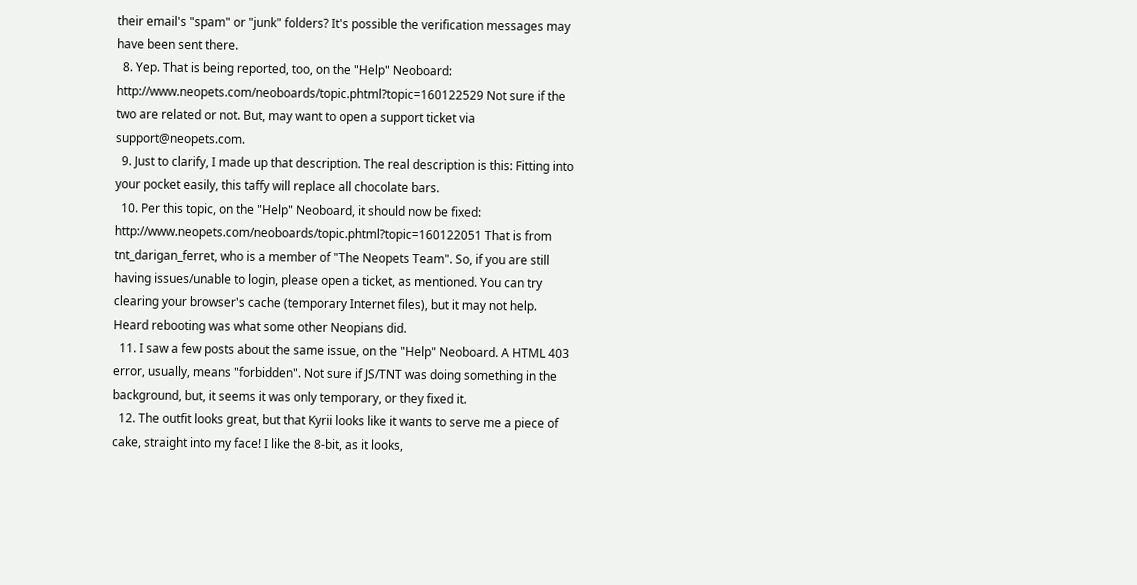their email's "spam" or "junk" folders? It's possible the verification messages may have been sent there.
  8. Yep. That is being reported, too, on the "Help" Neoboard: http://www.neopets.com/neoboards/topic.phtml?topic=160122529 Not sure if the two are related or not. But, may want to open a support ticket via support@neopets.com.
  9. Just to clarify, I made up that description. The real description is this: Fitting into your pocket easily, this taffy will replace all chocolate bars.
  10. Per this topic, on the "Help" Neoboard, it should now be fixed: http://www.neopets.com/neoboards/topic.phtml?topic=160122051 That is from tnt_darigan_ferret, who is a member of "The Neopets Team". So, if you are still having issues/unable to login, please open a ticket, as mentioned. You can try clearing your browser's cache (temporary Internet files), but it may not help. Heard rebooting was what some other Neopians did.
  11. I saw a few posts about the same issue, on the "Help" Neoboard. A HTML 403 error, usually, means "forbidden". Not sure if JS/TNT was doing something in the background, but, it seems it was only temporary, or they fixed it.
  12. The outfit looks great, but that Kyrii looks like it wants to serve me a piece of cake, straight into my face! I like the 8-bit, as it looks,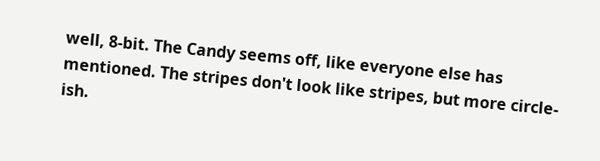well, 8-bit. The Candy seems off, like everyone else has mentioned. The stripes don't look like stripes, but more circle-ish.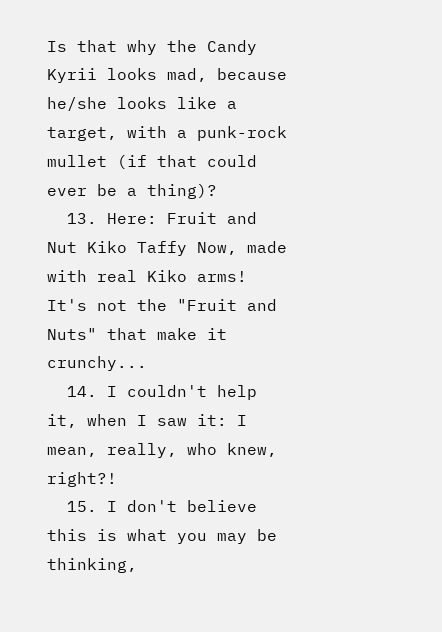Is that why the Candy Kyrii looks mad, because he/she looks like a target, with a punk-rock mullet (if that could ever be a thing)?
  13. Here: Fruit and Nut Kiko Taffy Now, made with real Kiko arms! It's not the "Fruit and Nuts" that make it crunchy...
  14. I couldn't help it, when I saw it: I mean, really, who knew, right?!
  15. I don't believe this is what you may be thinking,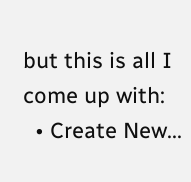but this is all I come up with:
  • Create New...